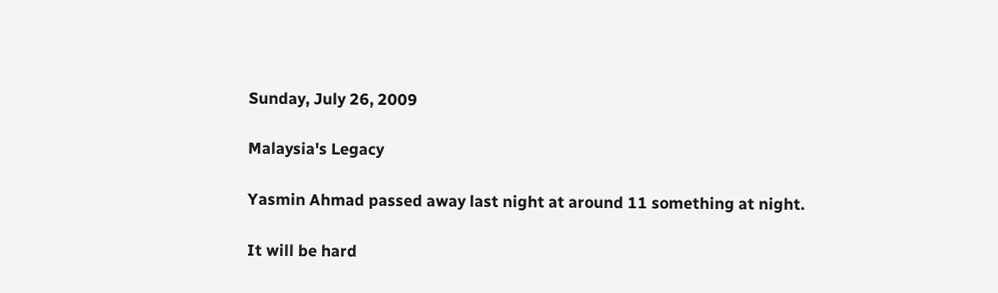Sunday, July 26, 2009

Malaysia's Legacy

Yasmin Ahmad passed away last night at around 11 something at night.

It will be hard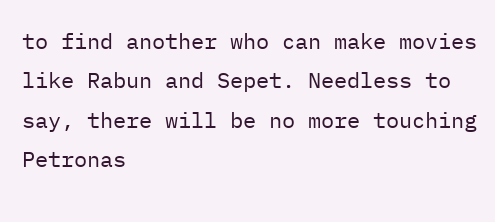to find another who can make movies like Rabun and Sepet. Needless to say, there will be no more touching Petronas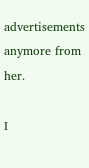advertisements anymore from her.

I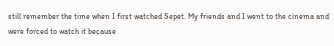still remember the time when I first watched Sepet. My friends and I went to the cinema and were forced to watch it because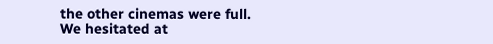the other cinemas were full. We hesitated at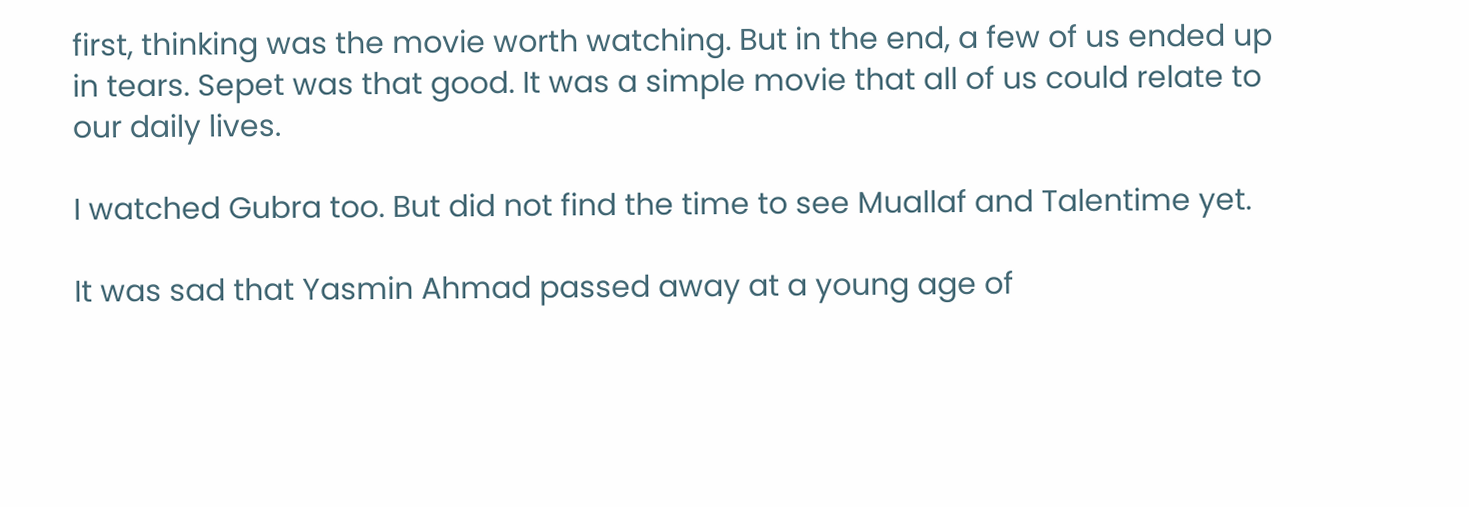first, thinking was the movie worth watching. But in the end, a few of us ended up in tears. Sepet was that good. It was a simple movie that all of us could relate to our daily lives.

I watched Gubra too. But did not find the time to see Muallaf and Talentime yet.

It was sad that Yasmin Ahmad passed away at a young age of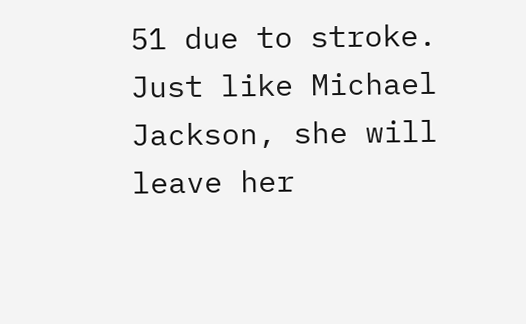51 due to stroke. Just like Michael Jackson, she will leave her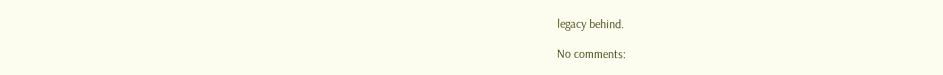legacy behind.

No comments: